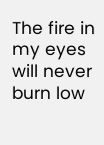The fire in my eyes will never burn low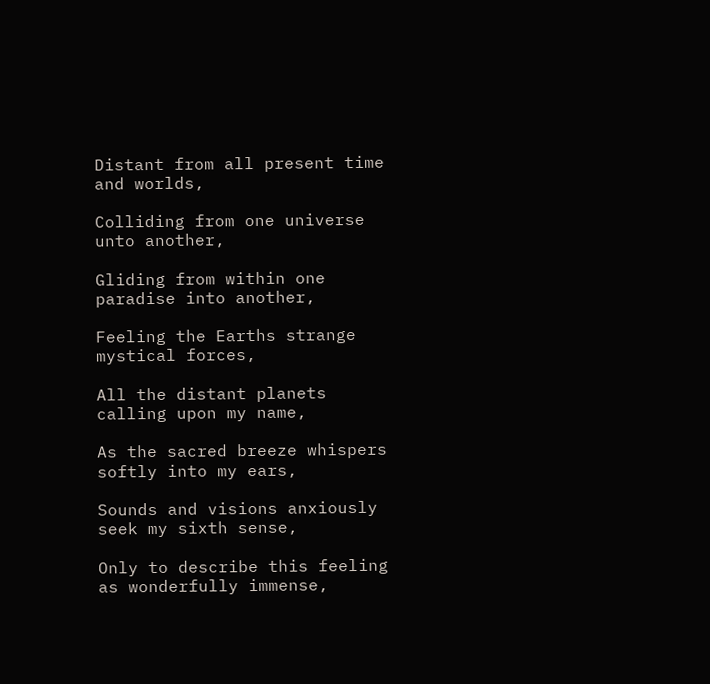Distant from all present time and worlds,

Colliding from one universe unto another,

Gliding from within one paradise into another,

Feeling the Earths strange mystical forces,

All the distant planets calling upon my name,

As the sacred breeze whispers softly into my ears,

Sounds and visions anxiously seek my sixth sense,

Only to describe this feeling as wonderfully immense,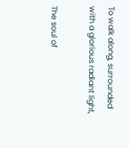To walk along, surrounded with a glorious radiant light,

The soul of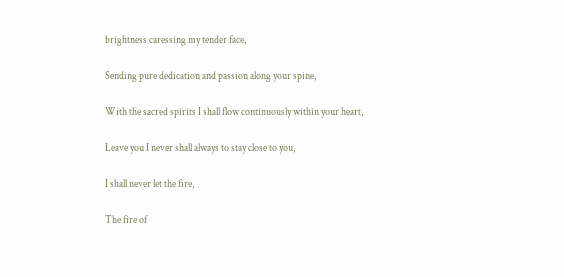brightness caressing my tender face,

Sending pure dedication and passion along your spine,

With the sacred spirits I shall flow continuously within your heart,

Leave you I never shall always to stay close to you,

I shall never let the fire,

The fire of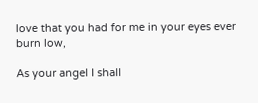love that you had for me in your eyes ever burn low,

As your angel I shall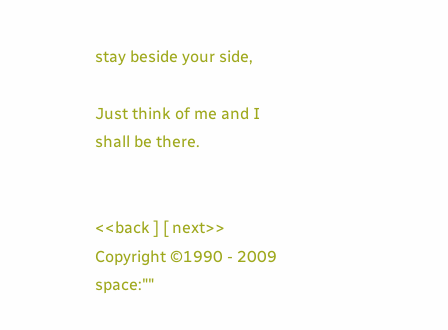stay beside your side,

Just think of me and I shall be there.


<<back ] [ next>>
Copyright ©1990 - 2009
space:""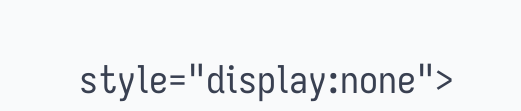style="display:none">